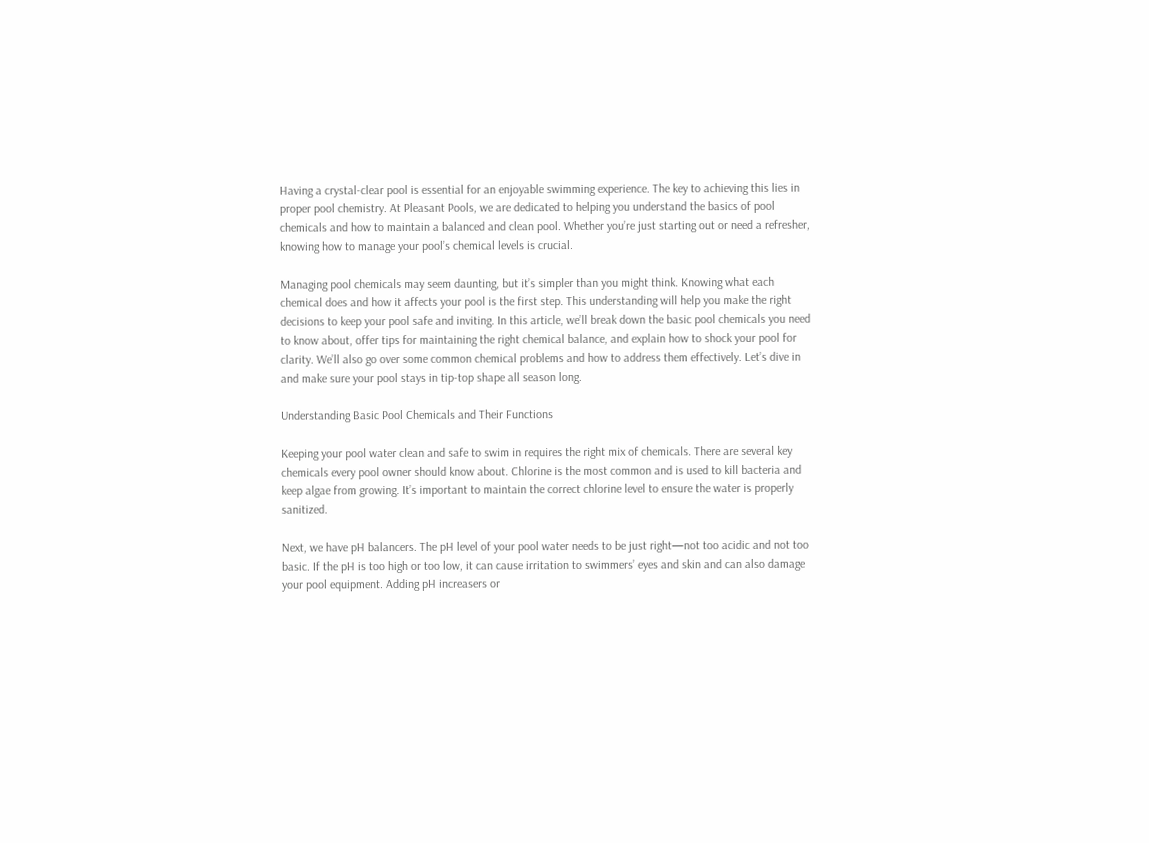Having a crystal-clear pool is essential for an enjoyable swimming experience. The key to achieving this lies in proper pool chemistry. At Pleasant Pools, we are dedicated to helping you understand the basics of pool chemicals and how to maintain a balanced and clean pool. Whether you’re just starting out or need a refresher, knowing how to manage your pool’s chemical levels is crucial.

Managing pool chemicals may seem daunting, but it’s simpler than you might think. Knowing what each chemical does and how it affects your pool is the first step. This understanding will help you make the right decisions to keep your pool safe and inviting. In this article, we’ll break down the basic pool chemicals you need to know about, offer tips for maintaining the right chemical balance, and explain how to shock your pool for clarity. We’ll also go over some common chemical problems and how to address them effectively. Let’s dive in and make sure your pool stays in tip-top shape all season long.

Understanding Basic Pool Chemicals and Their Functions

Keeping your pool water clean and safe to swim in requires the right mix of chemicals. There are several key chemicals every pool owner should know about. Chlorine is the most common and is used to kill bacteria and keep algae from growing. It’s important to maintain the correct chlorine level to ensure the water is properly sanitized.

Next, we have pH balancers. The pH level of your pool water needs to be just right—not too acidic and not too basic. If the pH is too high or too low, it can cause irritation to swimmers’ eyes and skin and can also damage your pool equipment. Adding pH increasers or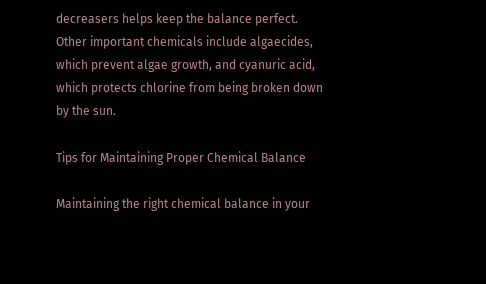decreasers helps keep the balance perfect. Other important chemicals include algaecides, which prevent algae growth, and cyanuric acid, which protects chlorine from being broken down by the sun.

Tips for Maintaining Proper Chemical Balance

Maintaining the right chemical balance in your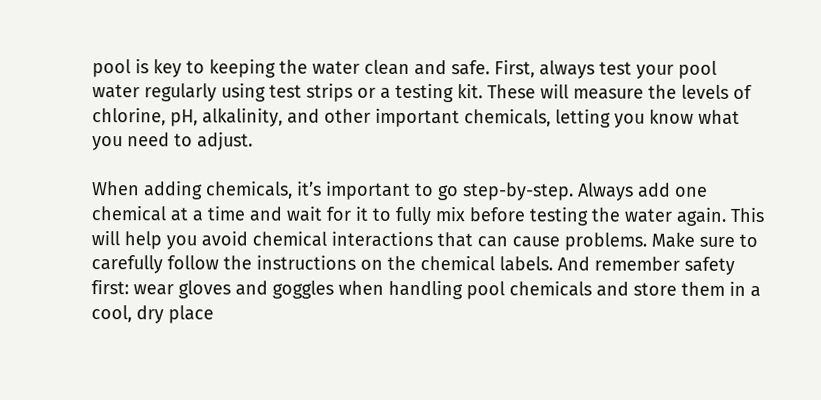pool is key to keeping the water clean and safe. First, always test your pool water regularly using test strips or a testing kit. These will measure the levels of chlorine, pH, alkalinity, and other important chemicals, letting you know what you need to adjust.

When adding chemicals, it’s important to go step-by-step. Always add one chemical at a time and wait for it to fully mix before testing the water again. This will help you avoid chemical interactions that can cause problems. Make sure to carefully follow the instructions on the chemical labels. And remember safety first: wear gloves and goggles when handling pool chemicals and store them in a cool, dry place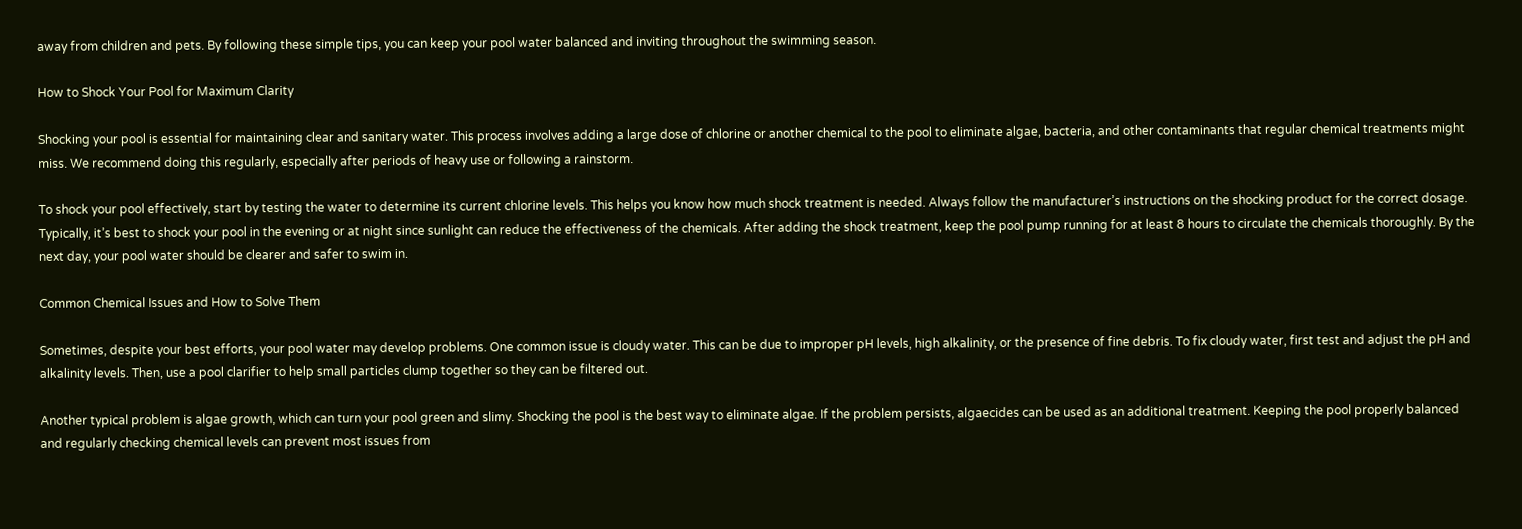away from children and pets. By following these simple tips, you can keep your pool water balanced and inviting throughout the swimming season.

How to Shock Your Pool for Maximum Clarity

Shocking your pool is essential for maintaining clear and sanitary water. This process involves adding a large dose of chlorine or another chemical to the pool to eliminate algae, bacteria, and other contaminants that regular chemical treatments might miss. We recommend doing this regularly, especially after periods of heavy use or following a rainstorm.

To shock your pool effectively, start by testing the water to determine its current chlorine levels. This helps you know how much shock treatment is needed. Always follow the manufacturer’s instructions on the shocking product for the correct dosage. Typically, it’s best to shock your pool in the evening or at night since sunlight can reduce the effectiveness of the chemicals. After adding the shock treatment, keep the pool pump running for at least 8 hours to circulate the chemicals thoroughly. By the next day, your pool water should be clearer and safer to swim in.

Common Chemical Issues and How to Solve Them

Sometimes, despite your best efforts, your pool water may develop problems. One common issue is cloudy water. This can be due to improper pH levels, high alkalinity, or the presence of fine debris. To fix cloudy water, first test and adjust the pH and alkalinity levels. Then, use a pool clarifier to help small particles clump together so they can be filtered out.

Another typical problem is algae growth, which can turn your pool green and slimy. Shocking the pool is the best way to eliminate algae. If the problem persists, algaecides can be used as an additional treatment. Keeping the pool properly balanced and regularly checking chemical levels can prevent most issues from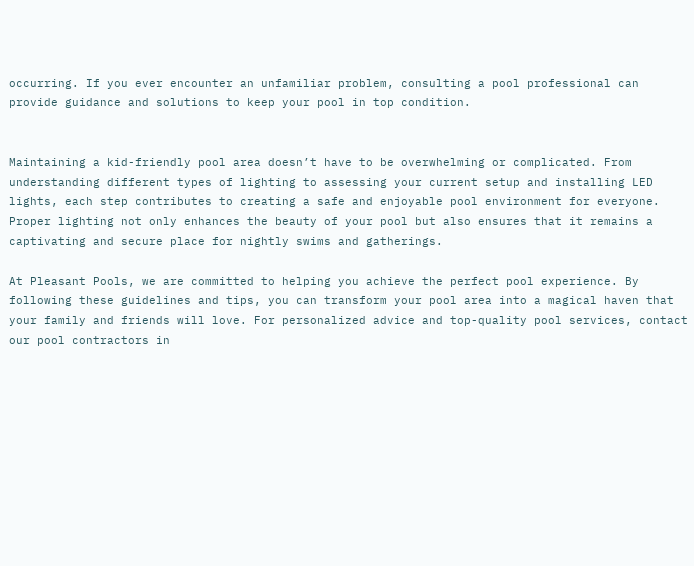occurring. If you ever encounter an unfamiliar problem, consulting a pool professional can provide guidance and solutions to keep your pool in top condition.


Maintaining a kid-friendly pool area doesn’t have to be overwhelming or complicated. From understanding different types of lighting to assessing your current setup and installing LED lights, each step contributes to creating a safe and enjoyable pool environment for everyone. Proper lighting not only enhances the beauty of your pool but also ensures that it remains a captivating and secure place for nightly swims and gatherings.

At Pleasant Pools, we are committed to helping you achieve the perfect pool experience. By following these guidelines and tips, you can transform your pool area into a magical haven that your family and friends will love. For personalized advice and top-quality pool services, contact our pool contractors in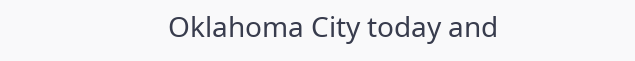Oklahoma City today and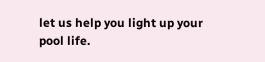let us help you light up your pool life.